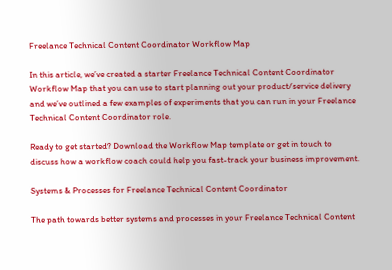Freelance Technical Content Coordinator Workflow Map

In this article, we’ve created a starter Freelance Technical Content Coordinator Workflow Map that you can use to start planning out your product/service delivery and we’ve outlined a few examples of experiments that you can run in your Freelance Technical Content Coordinator role.

Ready to get started? Download the Workflow Map template or get in touch to discuss how a workflow coach could help you fast-track your business improvement.

Systems & Processes for Freelance Technical Content Coordinator

The path towards better systems and processes in your Freelance Technical Content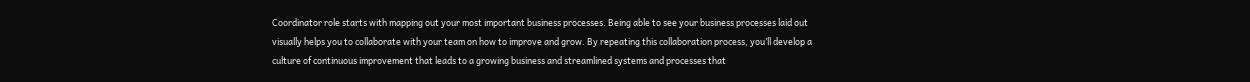Coordinator role starts with mapping out your most important business processes. Being able to see your business processes laid out visually helps you to collaborate with your team on how to improve and grow. By repeating this collaboration process, you’ll develop a culture of continuous improvement that leads to a growing business and streamlined systems and processes that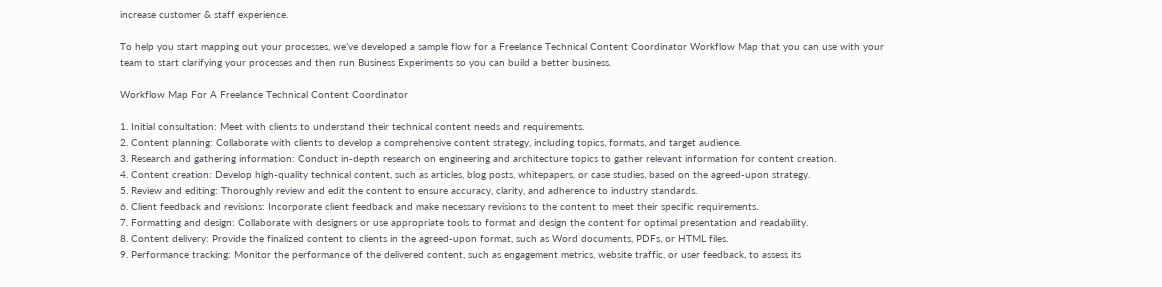increase customer & staff experience.

To help you start mapping out your processes, we’ve developed a sample flow for a Freelance Technical Content Coordinator Workflow Map that you can use with your team to start clarifying your processes and then run Business Experiments so you can build a better business.

Workflow Map For A Freelance Technical Content Coordinator

1. Initial consultation: Meet with clients to understand their technical content needs and requirements.
2. Content planning: Collaborate with clients to develop a comprehensive content strategy, including topics, formats, and target audience.
3. Research and gathering information: Conduct in-depth research on engineering and architecture topics to gather relevant information for content creation.
4. Content creation: Develop high-quality technical content, such as articles, blog posts, whitepapers, or case studies, based on the agreed-upon strategy.
5. Review and editing: Thoroughly review and edit the content to ensure accuracy, clarity, and adherence to industry standards.
6. Client feedback and revisions: Incorporate client feedback and make necessary revisions to the content to meet their specific requirements.
7. Formatting and design: Collaborate with designers or use appropriate tools to format and design the content for optimal presentation and readability.
8. Content delivery: Provide the finalized content to clients in the agreed-upon format, such as Word documents, PDFs, or HTML files.
9. Performance tracking: Monitor the performance of the delivered content, such as engagement metrics, website traffic, or user feedback, to assess its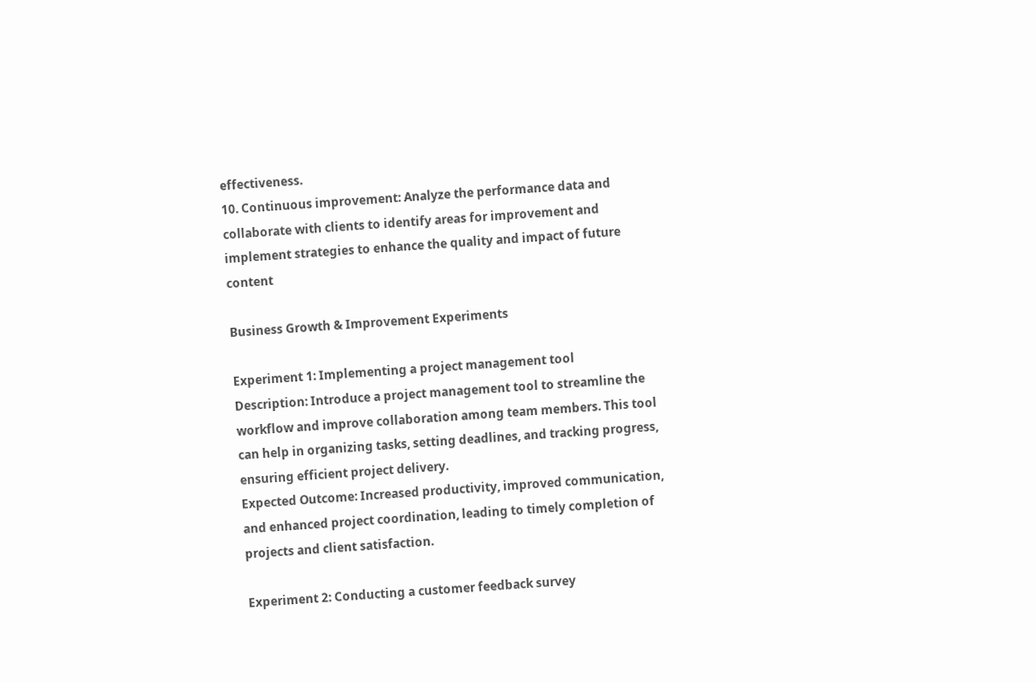effectiveness.
10. Continuous improvement: Analyze the performance data and collaborate with clients to identify areas for improvement and implement strategies to enhance the quality and impact of future content

Business Growth & Improvement Experiments

Experiment 1: Implementing a project management tool
Description: Introduce a project management tool to streamline the workflow and improve collaboration among team members. This tool can help in organizing tasks, setting deadlines, and tracking progress, ensuring efficient project delivery.
Expected Outcome: Increased productivity, improved communication, and enhanced project coordination, leading to timely completion of projects and client satisfaction.

Experiment 2: Conducting a customer feedback survey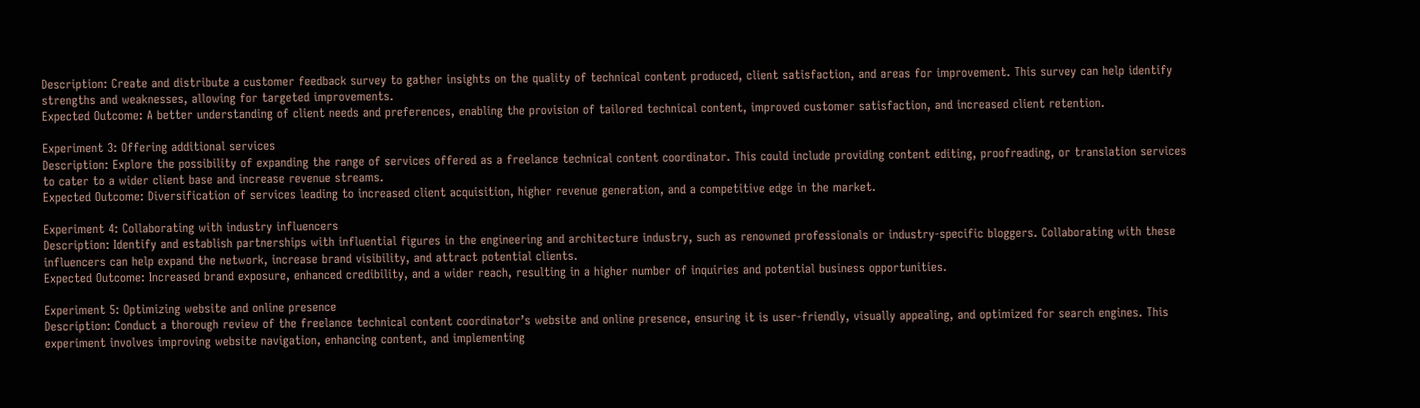Description: Create and distribute a customer feedback survey to gather insights on the quality of technical content produced, client satisfaction, and areas for improvement. This survey can help identify strengths and weaknesses, allowing for targeted improvements.
Expected Outcome: A better understanding of client needs and preferences, enabling the provision of tailored technical content, improved customer satisfaction, and increased client retention.

Experiment 3: Offering additional services
Description: Explore the possibility of expanding the range of services offered as a freelance technical content coordinator. This could include providing content editing, proofreading, or translation services to cater to a wider client base and increase revenue streams.
Expected Outcome: Diversification of services leading to increased client acquisition, higher revenue generation, and a competitive edge in the market.

Experiment 4: Collaborating with industry influencers
Description: Identify and establish partnerships with influential figures in the engineering and architecture industry, such as renowned professionals or industry-specific bloggers. Collaborating with these influencers can help expand the network, increase brand visibility, and attract potential clients.
Expected Outcome: Increased brand exposure, enhanced credibility, and a wider reach, resulting in a higher number of inquiries and potential business opportunities.

Experiment 5: Optimizing website and online presence
Description: Conduct a thorough review of the freelance technical content coordinator’s website and online presence, ensuring it is user-friendly, visually appealing, and optimized for search engines. This experiment involves improving website navigation, enhancing content, and implementing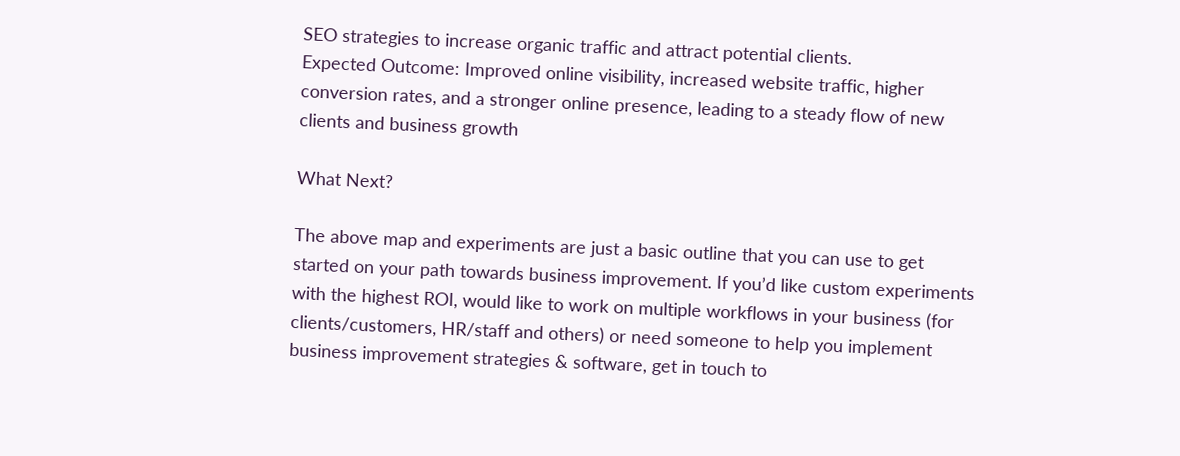SEO strategies to increase organic traffic and attract potential clients.
Expected Outcome: Improved online visibility, increased website traffic, higher conversion rates, and a stronger online presence, leading to a steady flow of new clients and business growth

What Next?

The above map and experiments are just a basic outline that you can use to get started on your path towards business improvement. If you’d like custom experiments with the highest ROI, would like to work on multiple workflows in your business (for clients/customers, HR/staff and others) or need someone to help you implement business improvement strategies & software, get in touch to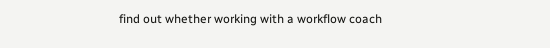find out whether working with a workflow coach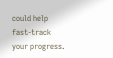could help fast-track your progress.